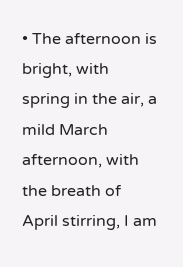• The afternoon is bright, with spring in the air, a mild March afternoon, with the breath of April stirring, I am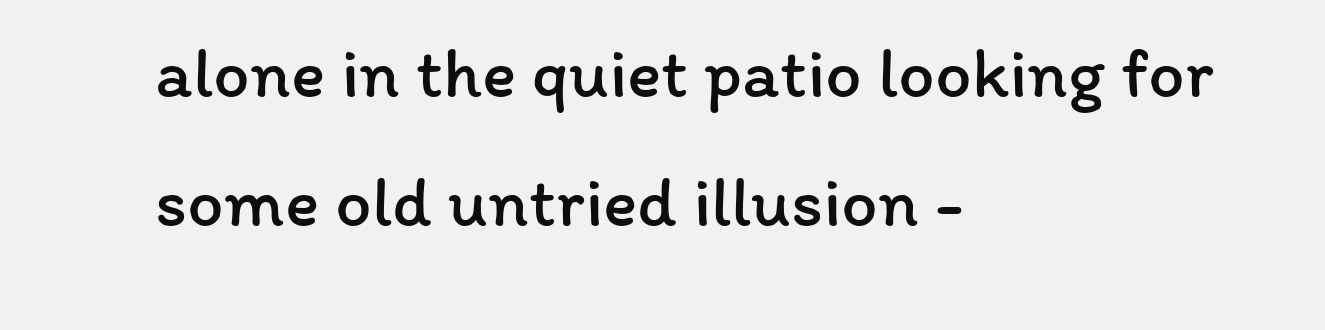alone in the quiet patio looking for some old untried illusion -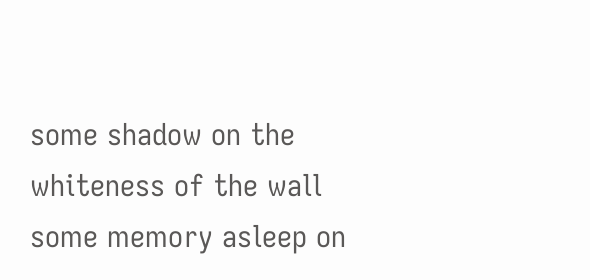some shadow on the whiteness of the wall some memory asleep on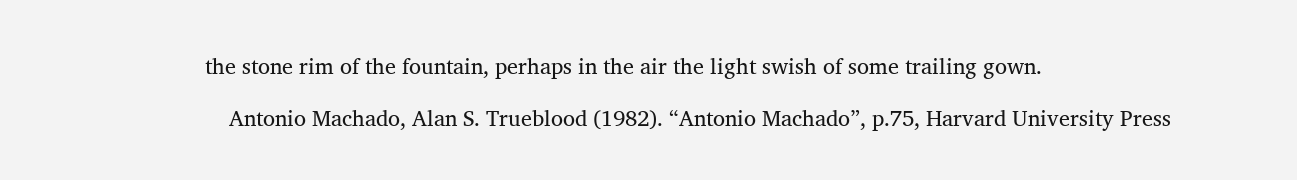the stone rim of the fountain, perhaps in the air the light swish of some trailing gown.

    Antonio Machado, Alan S. Trueblood (1982). “Antonio Machado”, p.75, Harvard University Press